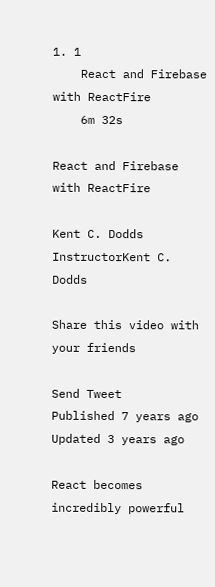1. 1
    React and Firebase with ReactFire
    6m 32s

React and Firebase with ReactFire

Kent C. Dodds
InstructorKent C. Dodds

Share this video with your friends

Send Tweet
Published 7 years ago
Updated 3 years ago

React becomes incredibly powerful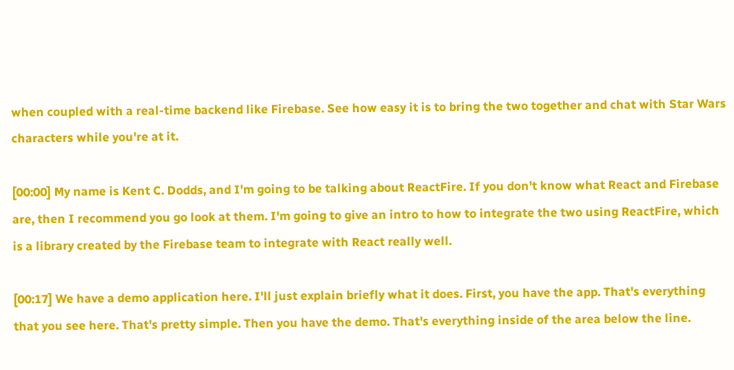when coupled with a real-time backend like Firebase. See how easy it is to bring the two together and chat with Star Wars characters while you're at it.

[00:00] My name is Kent C. Dodds, and I'm going to be talking about ReactFire. If you don't know what React and Firebase are, then I recommend you go look at them. I'm going to give an intro to how to integrate the two using ReactFire, which is a library created by the Firebase team to integrate with React really well.

[00:17] We have a demo application here. I'll just explain briefly what it does. First, you have the app. That's everything that you see here. That's pretty simple. Then you have the demo. That's everything inside of the area below the line.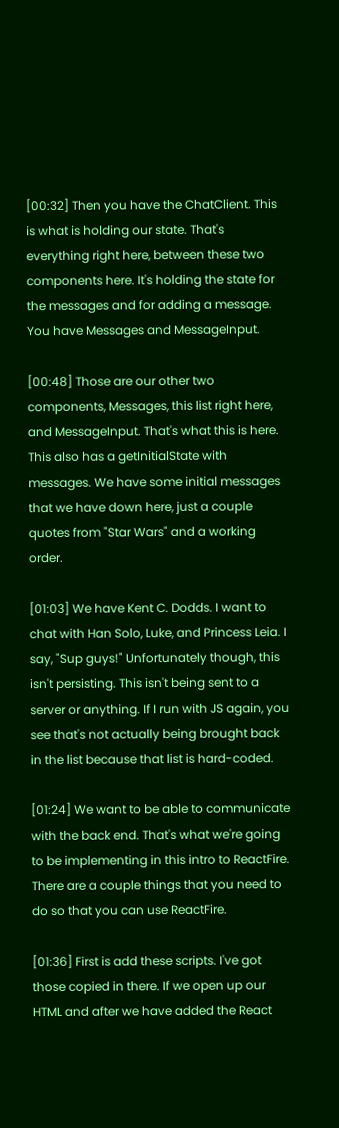[00:32] Then you have the ChatClient. This is what is holding our state. That's everything right here, between these two components here. It's holding the state for the messages and for adding a message. You have Messages and MessageInput.

[00:48] Those are our other two components, Messages, this list right here, and MessageInput. That's what this is here. This also has a getInitialState with messages. We have some initial messages that we have down here, just a couple quotes from "Star Wars" and a working order.

[01:03] We have Kent C. Dodds. I want to chat with Han Solo, Luke, and Princess Leia. I say, "Sup guys!" Unfortunately though, this isn't persisting. This isn't being sent to a server or anything. If I run with JS again, you see that's not actually being brought back in the list because that list is hard-coded.

[01:24] We want to be able to communicate with the back end. That's what we're going to be implementing in this intro to ReactFire. There are a couple things that you need to do so that you can use ReactFire.

[01:36] First is add these scripts. I've got those copied in there. If we open up our HTML and after we have added the React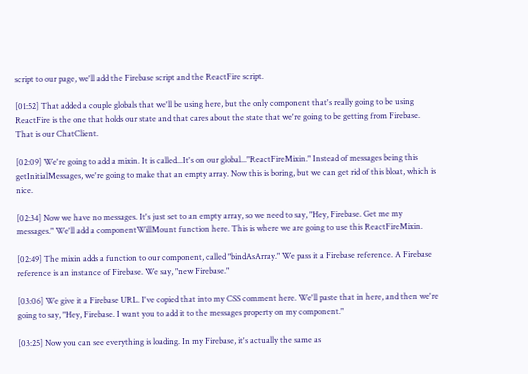script to our page, we'll add the Firebase script and the ReactFire script.

[01:52] That added a couple globals that we'll be using here, but the only component that's really going to be using ReactFire is the one that holds our state and that cares about the state that we're going to be getting from Firebase. That is our ChatClient.

[02:09] We're going to add a mixin. It is called...It's on our global..."ReactFireMixin." Instead of messages being this getInitialMessages, we're going to make that an empty array. Now this is boring, but we can get rid of this bloat, which is nice.

[02:34] Now we have no messages. It's just set to an empty array, so we need to say, "Hey, Firebase. Get me my messages." We'll add a componentWillMount function here. This is where we are going to use this ReactFireMixin.

[02:49] The mixin adds a function to our component, called "bindAsArray." We pass it a Firebase reference. A Firebase reference is an instance of Firebase. We say, "new Firebase."

[03:06] We give it a Firebase URL. I've copied that into my CSS comment here. We'll paste that in here, and then we're going to say, "Hey, Firebase. I want you to add it to the messages property on my component."

[03:25] Now you can see everything is loading. In my Firebase, it's actually the same as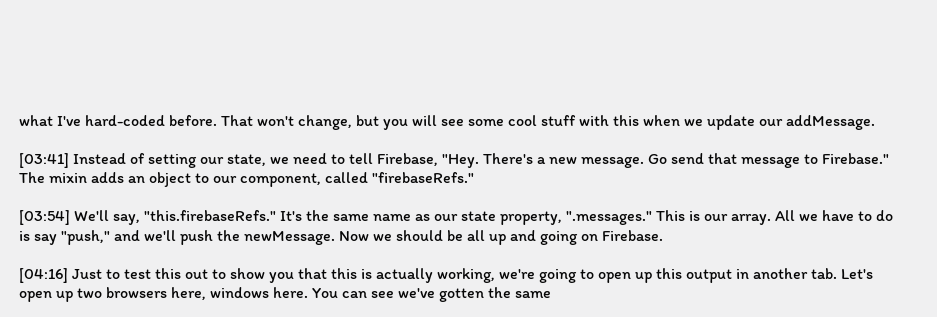what I've hard-coded before. That won't change, but you will see some cool stuff with this when we update our addMessage.

[03:41] Instead of setting our state, we need to tell Firebase, "Hey. There's a new message. Go send that message to Firebase." The mixin adds an object to our component, called "firebaseRefs."

[03:54] We'll say, "this.firebaseRefs." It's the same name as our state property, ".messages." This is our array. All we have to do is say "push," and we'll push the newMessage. Now we should be all up and going on Firebase.

[04:16] Just to test this out to show you that this is actually working, we're going to open up this output in another tab. Let's open up two browsers here, windows here. You can see we've gotten the same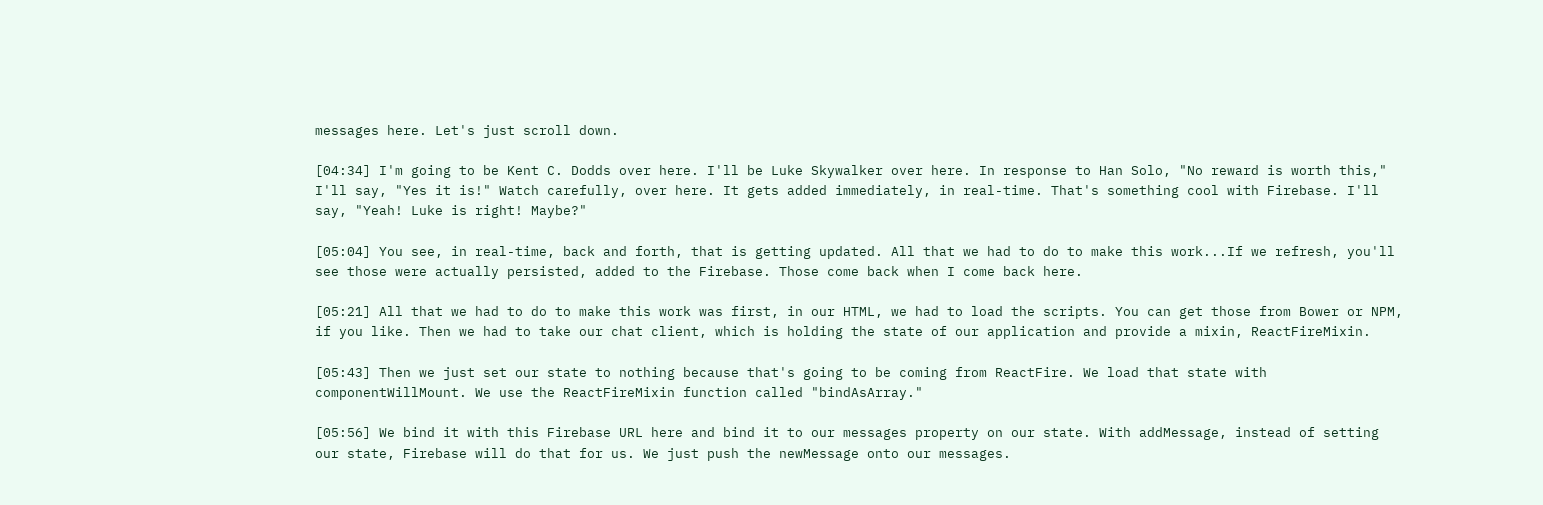messages here. Let's just scroll down.

[04:34] I'm going to be Kent C. Dodds over here. I'll be Luke Skywalker over here. In response to Han Solo, "No reward is worth this," I'll say, "Yes it is!" Watch carefully, over here. It gets added immediately, in real-time. That's something cool with Firebase. I'll say, "Yeah! Luke is right! Maybe?"

[05:04] You see, in real-time, back and forth, that is getting updated. All that we had to do to make this work...If we refresh, you'll see those were actually persisted, added to the Firebase. Those come back when I come back here.

[05:21] All that we had to do to make this work was first, in our HTML, we had to load the scripts. You can get those from Bower or NPM, if you like. Then we had to take our chat client, which is holding the state of our application and provide a mixin, ReactFireMixin.

[05:43] Then we just set our state to nothing because that's going to be coming from ReactFire. We load that state with componentWillMount. We use the ReactFireMixin function called "bindAsArray."

[05:56] We bind it with this Firebase URL here and bind it to our messages property on our state. With addMessage, instead of setting our state, Firebase will do that for us. We just push the newMessage onto our messages.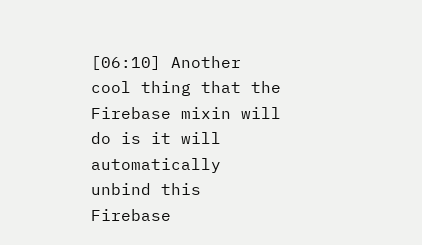[06:10] Another cool thing that the Firebase mixin will do is it will automatically unbind this Firebase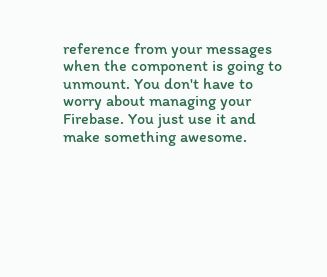reference from your messages when the component is going to unmount. You don't have to worry about managing your Firebase. You just use it and make something awesome.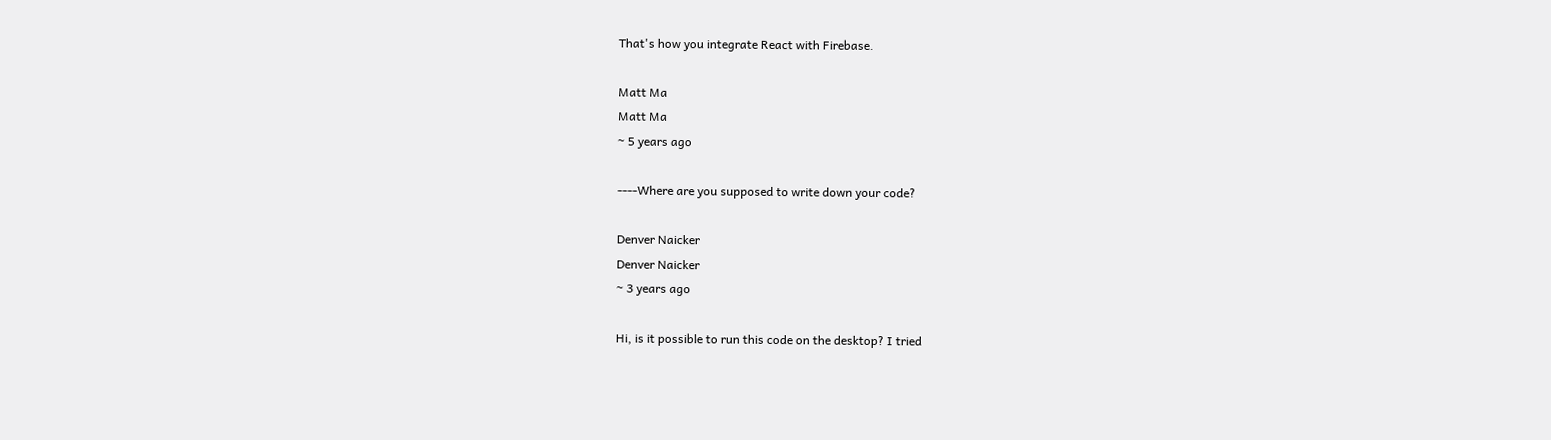That's how you integrate React with Firebase.

Matt Ma
Matt Ma
~ 5 years ago

----Where are you supposed to write down your code?

Denver Naicker
Denver Naicker
~ 3 years ago

Hi, is it possible to run this code on the desktop? I tried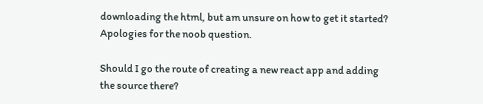downloading the html, but am unsure on how to get it started? Apologies for the noob question.

Should I go the route of creating a new react app and adding the source there?